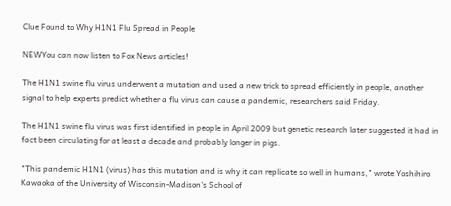Clue Found to Why H1N1 Flu Spread in People

NEWYou can now listen to Fox News articles!

The H1N1 swine flu virus underwent a mutation and used a new trick to spread efficiently in people, another signal to help experts predict whether a flu virus can cause a pandemic, researchers said Friday.

The H1N1 swine flu virus was first identified in people in April 2009 but genetic research later suggested it had in fact been circulating for at least a decade and probably longer in pigs.

"This pandemic H1N1 (virus) has this mutation and is why it can replicate so well in humans," wrote Yoshihiro Kawaoka of the University of Wisconsin-Madison's School of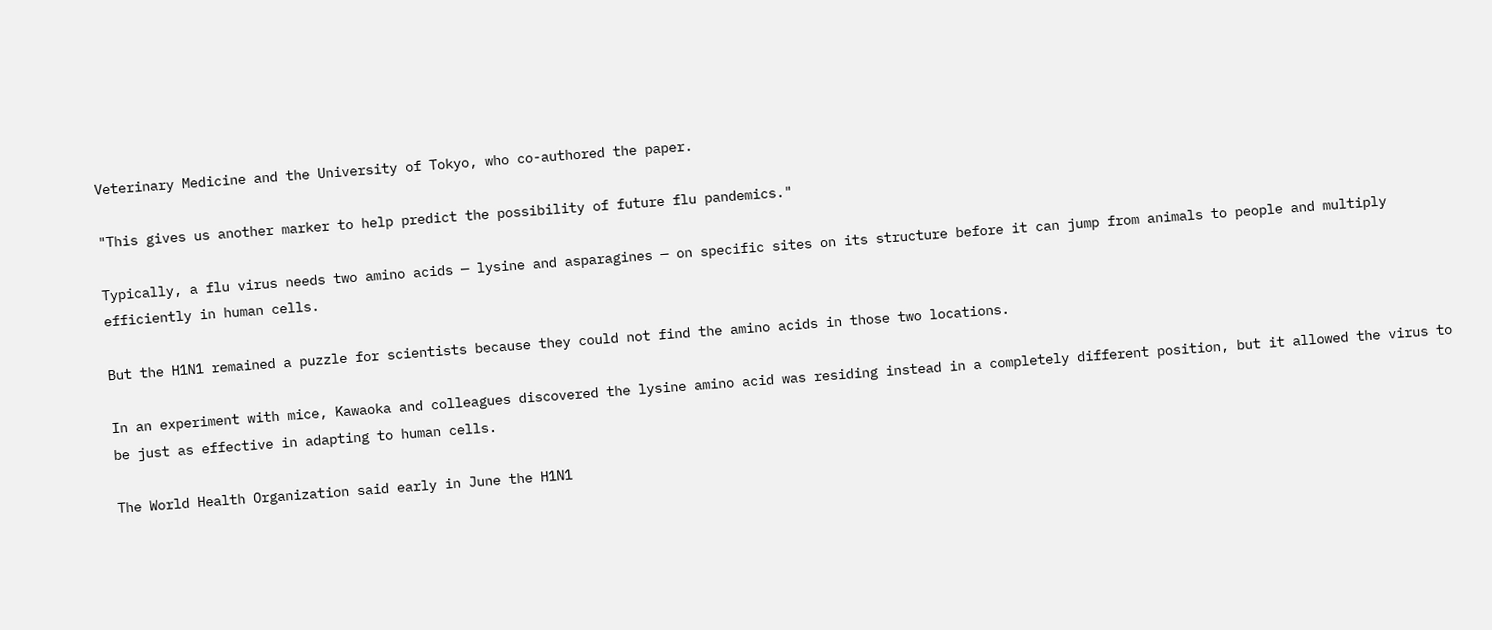Veterinary Medicine and the University of Tokyo, who co-authored the paper.

"This gives us another marker to help predict the possibility of future flu pandemics."

Typically, a flu virus needs two amino acids — lysine and asparagines — on specific sites on its structure before it can jump from animals to people and multiply efficiently in human cells.

But the H1N1 remained a puzzle for scientists because they could not find the amino acids in those two locations.

In an experiment with mice, Kawaoka and colleagues discovered the lysine amino acid was residing instead in a completely different position, but it allowed the virus to be just as effective in adapting to human cells.

The World Health Organization said early in June the H1N1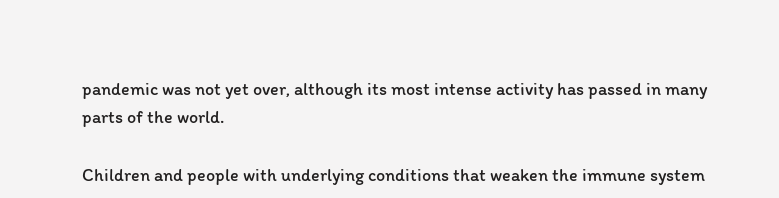pandemic was not yet over, although its most intense activity has passed in many parts of the world.

Children and people with underlying conditions that weaken the immune system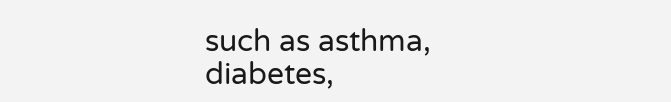such as asthma, diabetes,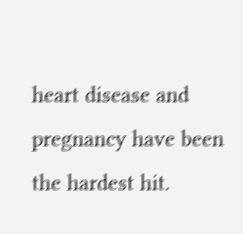heart disease and pregnancy have been the hardest hit.